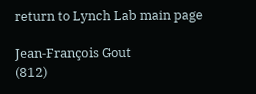return to Lynch Lab main page

Jean-François Gout
(812)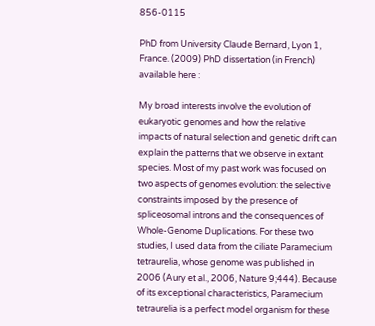856-0115

PhD from University Claude Bernard, Lyon 1, France. (2009) PhD dissertation (in French) available here :

My broad interests involve the evolution of eukaryotic genomes and how the relative impacts of natural selection and genetic drift can explain the patterns that we observe in extant species. Most of my past work was focused on two aspects of genomes evolution: the selective constraints imposed by the presence of spliceosomal introns and the consequences of Whole-Genome Duplications. For these two studies, I used data from the ciliate Paramecium tetraurelia, whose genome was published in 2006 (Aury et al., 2006, Nature 9;444). Because of its exceptional characteristics, Paramecium tetraurelia is a perfect model organism for these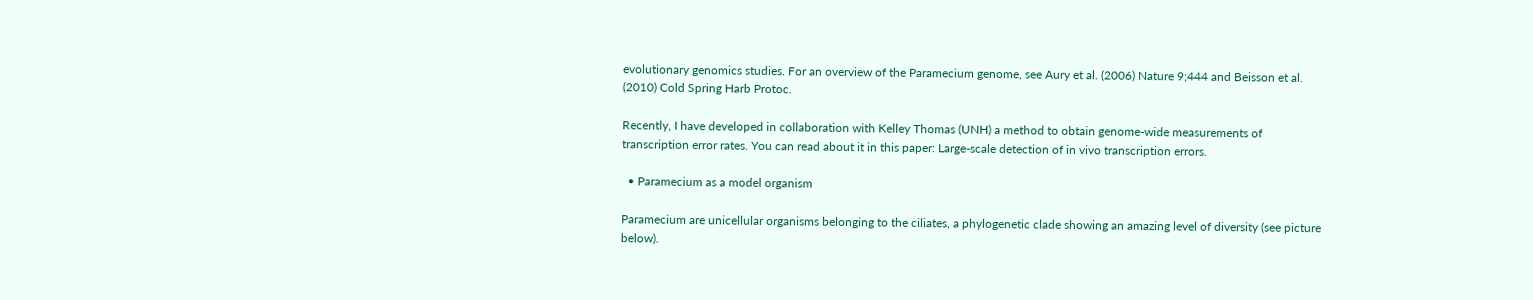evolutionary genomics studies. For an overview of the Paramecium genome, see Aury et al. (2006) Nature 9;444 and Beisson et al. (2010) Cold Spring Harb Protoc.

Recently, I have developed in collaboration with Kelley Thomas (UNH) a method to obtain genome-wide measurements of transcription error rates. You can read about it in this paper: Large-scale detection of in vivo transcription errors.

  • Paramecium as a model organism

Paramecium are unicellular organisms belonging to the ciliates, a phylogenetic clade showing an amazing level of diversity (see picture below).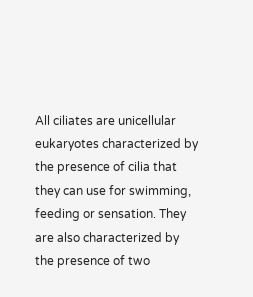All ciliates are unicellular eukaryotes characterized by the presence of cilia that they can use for swimming, feeding or sensation. They are also characterized by the presence of two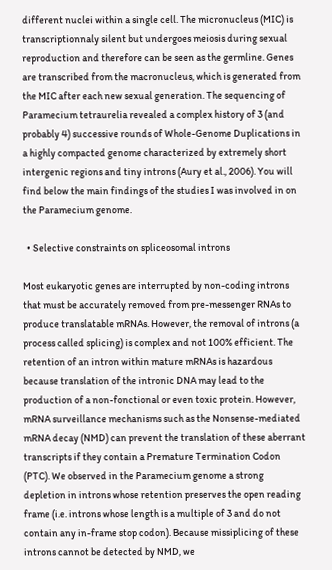different nuclei within a single cell. The micronucleus (MIC) is transcriptionnaly silent but undergoes meiosis during sexual reproduction and therefore can be seen as the germline. Genes are transcribed from the macronucleus, which is generated from the MIC after each new sexual generation. The sequencing of Paramecium tetraurelia revealed a complex history of 3 (and probably 4) successive rounds of Whole-Genome Duplications in a highly compacted genome characterized by extremely short intergenic regions and tiny introns (Aury et al., 2006). You will find below the main findings of the studies I was involved in on the Paramecium genome.

  • Selective constraints on spliceosomal introns

Most eukaryotic genes are interrupted by non-coding introns that must be accurately removed from pre-messenger RNAs to produce translatable mRNAs. However, the removal of introns (a process called splicing) is complex and not 100% efficient. The retention of an intron within mature mRNAs is hazardous because translation of the intronic DNA may lead to the production of a non-fonctional or even toxic protein. However, mRNA surveillance mechanisms such as the Nonsense-mediated mRNA decay (NMD) can prevent the translation of these aberrant transcripts if they contain a Premature Termination Codon (PTC). We observed in the Paramecium genome a strong depletion in introns whose retention preserves the open reading frame (i.e. introns whose length is a multiple of 3 and do not contain any in-frame stop codon). Because missiplicing of these introns cannot be detected by NMD, we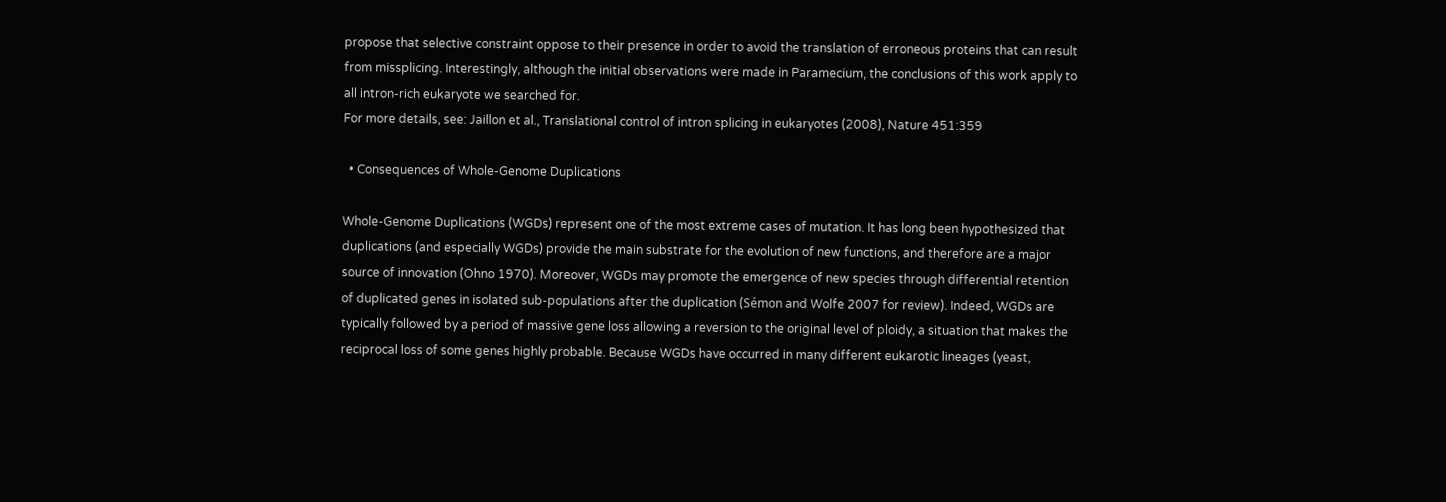propose that selective constraint oppose to their presence in order to avoid the translation of erroneous proteins that can result from missplicing. Interestingly, although the initial observations were made in Paramecium, the conclusions of this work apply to all intron-rich eukaryote we searched for.
For more details, see: Jaillon et al., Translational control of intron splicing in eukaryotes (2008), Nature 451:359

  • Consequences of Whole-Genome Duplications

Whole-Genome Duplications (WGDs) represent one of the most extreme cases of mutation. It has long been hypothesized that duplications (and especially WGDs) provide the main substrate for the evolution of new functions, and therefore are a major source of innovation (Ohno 1970). Moreover, WGDs may promote the emergence of new species through differential retention of duplicated genes in isolated sub-populations after the duplication (Sémon and Wolfe 2007 for review). Indeed, WGDs are typically followed by a period of massive gene loss allowing a reversion to the original level of ploidy, a situation that makes the reciprocal loss of some genes highly probable. Because WGDs have occurred in many different eukarotic lineages (yeast,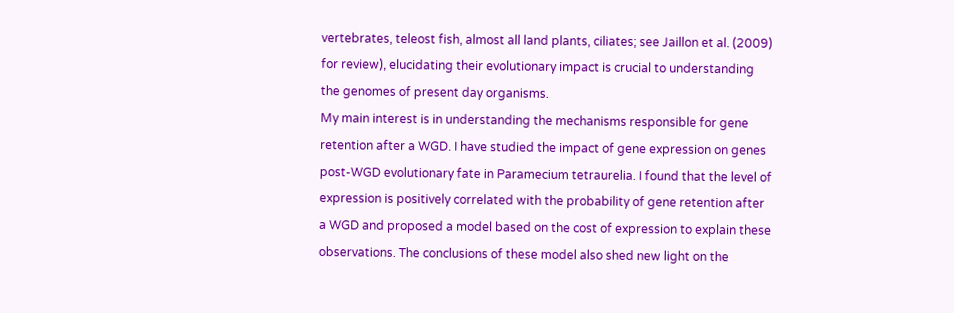vertebrates, teleost fish, almost all land plants, ciliates; see Jaillon et al. (2009) for review), elucidating their evolutionary impact is crucial to understanding the genomes of present day organisms.
My main interest is in understanding the mechanisms responsible for gene retention after a WGD. I have studied the impact of gene expression on genes post-WGD evolutionary fate in Paramecium tetraurelia. I found that the level of expression is positively correlated with the probability of gene retention after a WGD and proposed a model based on the cost of expression to explain these observations. The conclusions of these model also shed new light on the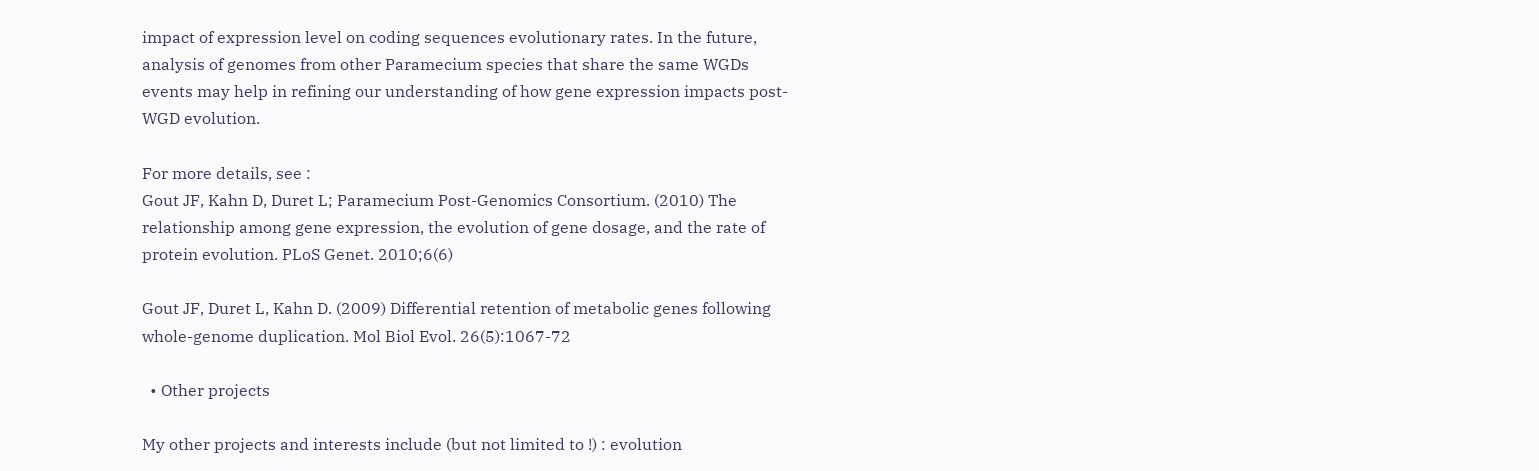impact of expression level on coding sequences evolutionary rates. In the future, analysis of genomes from other Paramecium species that share the same WGDs events may help in refining our understanding of how gene expression impacts post-WGD evolution.

For more details, see :
Gout JF, Kahn D, Duret L; Paramecium Post-Genomics Consortium. (2010) The relationship among gene expression, the evolution of gene dosage, and the rate of protein evolution. PLoS Genet. 2010;6(6)

Gout JF, Duret L, Kahn D. (2009) Differential retention of metabolic genes following whole-genome duplication. Mol Biol Evol. 26(5):1067-72

  • Other projects

My other projects and interests include (but not limited to !) : evolution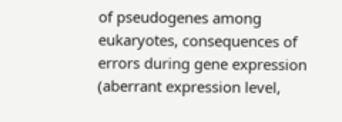of pseudogenes among eukaryotes, consequences of errors during gene expression (aberrant expression level,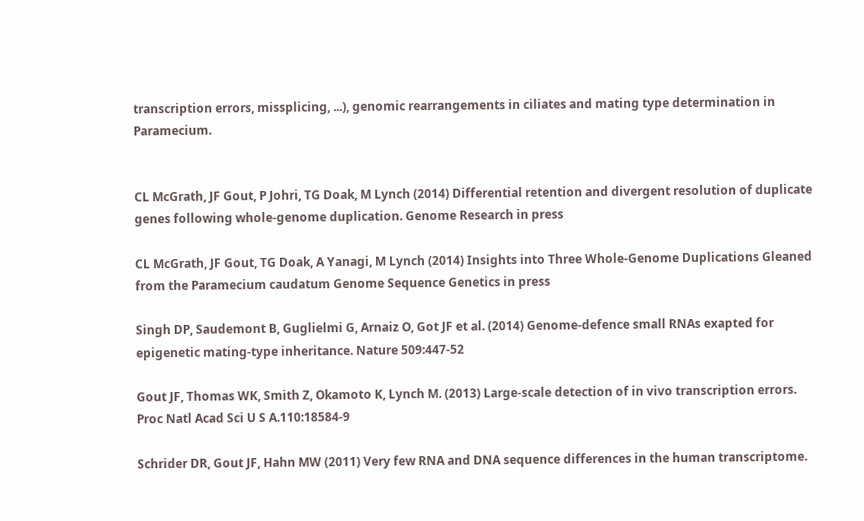transcription errors, missplicing, ...), genomic rearrangements in ciliates and mating type determination in Paramecium.


CL McGrath, JF Gout, P Johri, TG Doak, M Lynch (2014) Differential retention and divergent resolution of duplicate genes following whole-genome duplication. Genome Research in press

CL McGrath, JF Gout, TG Doak, A Yanagi, M Lynch (2014) Insights into Three Whole-Genome Duplications Gleaned from the Paramecium caudatum Genome Sequence Genetics in press

Singh DP, Saudemont B, Guglielmi G, Arnaiz O, Got JF et al. (2014) Genome-defence small RNAs exapted for epigenetic mating-type inheritance. Nature 509:447-52

Gout JF, Thomas WK, Smith Z, Okamoto K, Lynch M. (2013) Large-scale detection of in vivo transcription errors. Proc Natl Acad Sci U S A.110:18584-9

Schrider DR, Gout JF, Hahn MW (2011) Very few RNA and DNA sequence differences in the human transcriptome.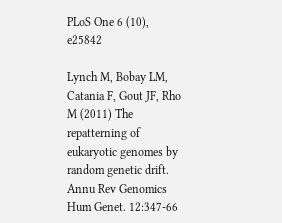PLoS One 6 (10), e25842

Lynch M, Bobay LM, Catania F, Gout JF, Rho M (2011) The repatterning of eukaryotic genomes by random genetic drift. Annu Rev Genomics Hum Genet. 12:347-66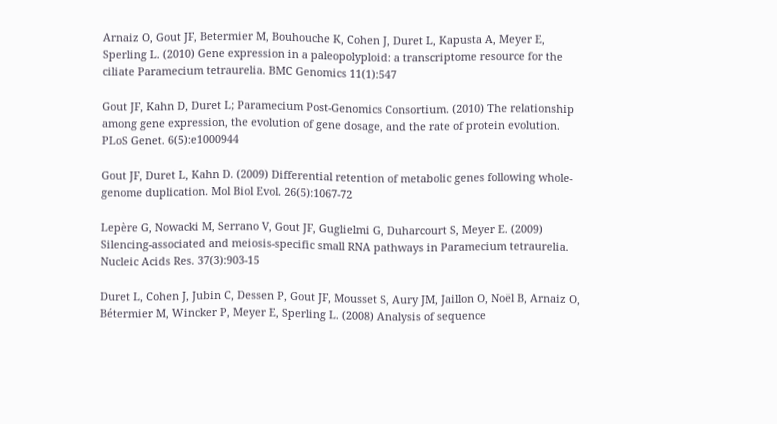Arnaiz O, Gout JF, Betermier M, Bouhouche K, Cohen J, Duret L, Kapusta A, Meyer E, Sperling L. (2010) Gene expression in a paleopolyploid: a transcriptome resource for the ciliate Paramecium tetraurelia. BMC Genomics 11(1):547

Gout JF, Kahn D, Duret L; Paramecium Post-Genomics Consortium. (2010) The relationship among gene expression, the evolution of gene dosage, and the rate of protein evolution. PLoS Genet. 6(5):e1000944

Gout JF, Duret L, Kahn D. (2009) Differential retention of metabolic genes following whole-genome duplication. Mol Biol Evol. 26(5):1067-72

Lepère G, Nowacki M, Serrano V, Gout JF, Guglielmi G, Duharcourt S, Meyer E. (2009) Silencing-associated and meiosis-specific small RNA pathways in Paramecium tetraurelia. Nucleic Acids Res. 37(3):903-15

Duret L, Cohen J, Jubin C, Dessen P, Gout JF, Mousset S, Aury JM, Jaillon O, Noël B, Arnaiz O, Bétermier M, Wincker P, Meyer E, Sperling L. (2008) Analysis of sequence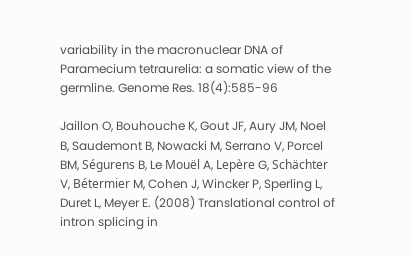variability in the macronuclear DNA of Paramecium tetraurelia: a somatic view of the germline. Genome Res. 18(4):585-96

Jaillon O, Bouhouche K, Gout JF, Aury JM, Noel B, Saudemont B, Nowacki M, Serrano V, Porcel BM, Ségurens B, Le Mouël A, Lepère G, Schächter V, Bétermier M, Cohen J, Wincker P, Sperling L, Duret L, Meyer E. (2008) Translational control of intron splicing in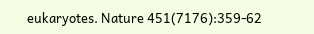eukaryotes. Nature 451(7176):359-62